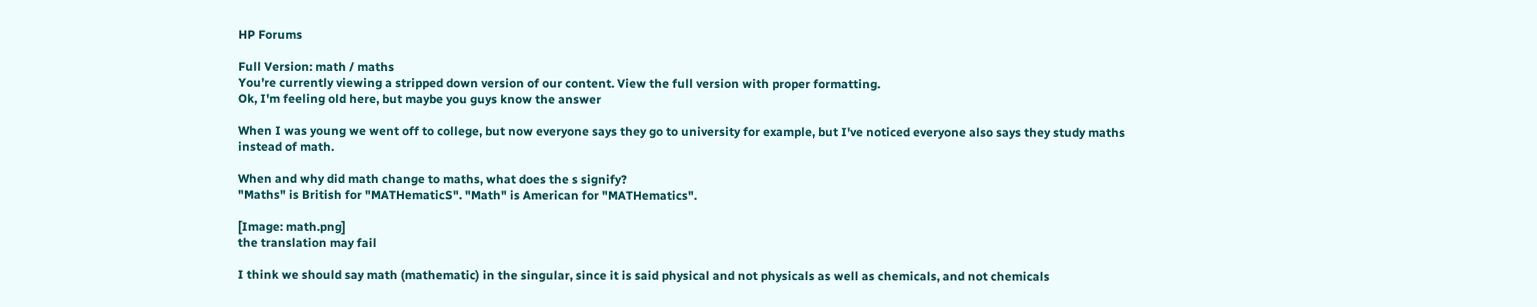HP Forums

Full Version: math / maths
You're currently viewing a stripped down version of our content. View the full version with proper formatting.
Ok, I'm feeling old here, but maybe you guys know the answer

When I was young we went off to college, but now everyone says they go to university for example, but I've noticed everyone also says they study maths instead of math.

When and why did math change to maths, what does the s signify?
"Maths" is British for "MATHematicS". "Math" is American for "MATHematics".

[Image: math.png]
the translation may fail

I think we should say math (mathematic) in the singular, since it is said physical and not physicals as well as chemicals, and not chemicals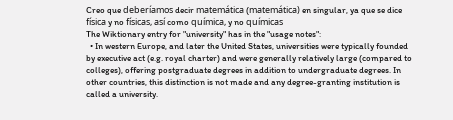Creo que deberíamos decir matemática (matemática) en singular, ya que se dice física y no físicas, así como química, y no químicas
The Wiktionary entry for "university" has in the "usage notes":
  • In western Europe, and later the United States, universities were typically founded by executive act (e.g. royal charter) and were generally relatively large (compared to colleges), offering postgraduate degrees in addition to undergraduate degrees. In other countries, this distinction is not made and any degree-granting institution is called a university.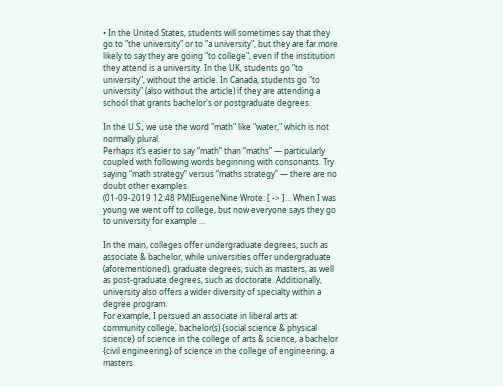• In the United States, students will sometimes say that they go to "the university" or to "a university", but they are far more likely to say they are going "to college", even if the institution they attend is a university. In the UK, students go "to university", without the article. In Canada, students go "to university" (also without the article) if they are attending a school that grants bachelor's or postgraduate degrees.

In the U.S., we use the word "math" like "water," which is not normally plural.
Perhaps it’s easier to say “math” than “maths” — particularly coupled with following words beginning with consonants. Try saying “math strategy” versus “maths strategy” — there are no doubt other examples.
(01-09-2019 12:48 PM)EugeneNine Wrote: [ -> ]… When I was young we went off to college, but now everyone says they go to university for example …

In the main, colleges offer undergraduate degrees, such as associate & bachelor, while universities offer undergraduate (aforementioned), graduate degrees, such as masters, as well as post-graduate degrees, such as doctorate. Additionally, university also offers a wider diversity of specialty within a degree program.
For example, I persued an associate in liberal arts at community college, bachelor(s) {social science & physical science} of science in the college of arts & science, a bachelor {civil engineering} of science in the college of engineering, a masters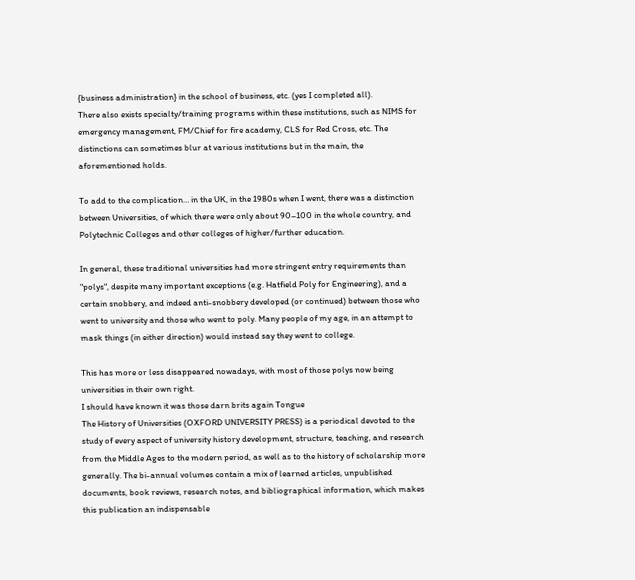{business administration} in the school of business, etc. (yes I completed all).
There also exists specialty/training programs within these institutions, such as NIMS for emergency management, FM/Chief for fire academy, CLS for Red Cross, etc. The distinctions can sometimes blur at various institutions but in the main, the aforementioned holds.

To add to the complication… in the UK, in the 1980s when I went, there was a distinction between Universities, of which there were only about 90–100 in the whole country, and Polytechnic Colleges and other colleges of higher/further education.

In general, these traditional universities had more stringent entry requirements than "polys", despite many important exceptions (e.g. Hatfield Poly for Engineering), and a certain snobbery, and indeed anti-snobbery developed (or continued) between those who went to university and those who went to poly. Many people of my age, in an attempt to mask things (in either direction) would instead say they went to college.

This has more or less disappeared nowadays, with most of those polys now being universities in their own right.
I should have known it was those darn brits again Tongue
The History of Universities (OXFORD UNIVERSITY PRESS) is a periodical devoted to the study of every aspect of university history development, structure, teaching, and research from the Middle Ages to the modern period, as well as to the history of scholarship more generally. The bi-annual volumes contain a mix of learned articles, unpublished documents, book reviews, research notes, and bibliographical information, which makes this publication an indispensable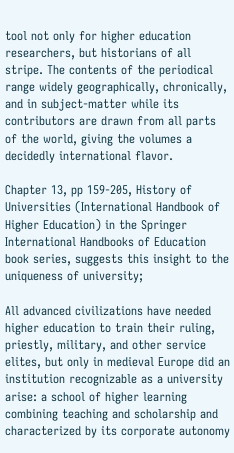tool not only for higher education researchers, but historians of all stripe. The contents of the periodical range widely geographically, chronically, and in subject-matter while its contributors are drawn from all parts of the world, giving the volumes a decidedly international flavor.

Chapter 13, pp 159-205, History of Universities (International Handbook of Higher Education) in the Springer International Handbooks of Education book series, suggests this insight to the uniqueness of university;

All advanced civilizations have needed higher education to train their ruling, priestly, military, and other service elites, but only in medieval Europe did an institution recognizable as a university arise: a school of higher learning combining teaching and scholarship and characterized by its corporate autonomy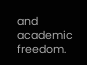and academic freedom.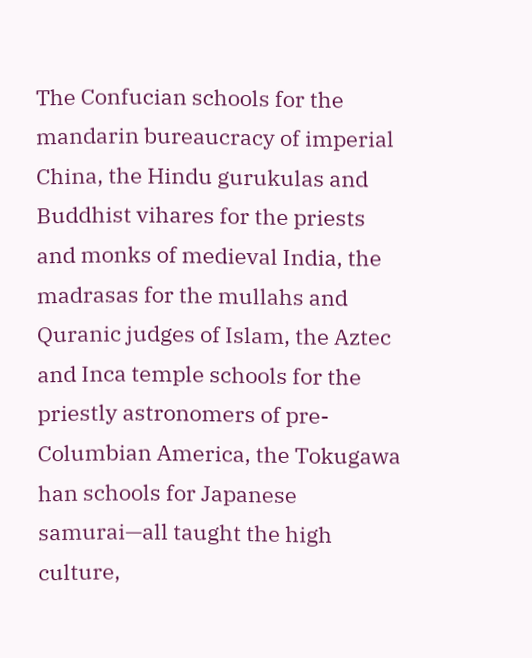The Confucian schools for the mandarin bureaucracy of imperial China, the Hindu gurukulas and Buddhist vihares for the priests and monks of medieval India, the madrasas for the mullahs and Quranic judges of Islam, the Aztec and Inca temple schools for the priestly astronomers of pre-Columbian America, the Tokugawa han schools for Japanese samurai—all taught the high culture,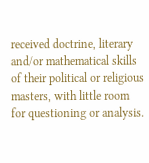received doctrine, literary and/or mathematical skills of their political or religious masters, with little room for questioning or analysis.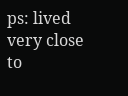ps: lived very close to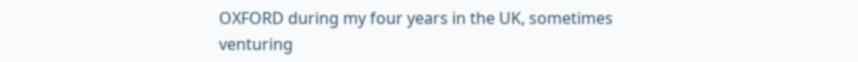OXFORD during my four years in the UK, sometimes venturing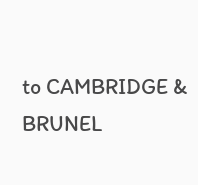to CAMBRIDGE & BRUNEL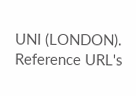UNI (LONDON).
Reference URL's